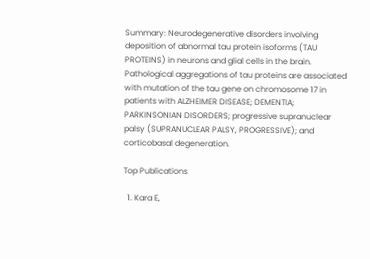Summary: Neurodegenerative disorders involving deposition of abnormal tau protein isoforms (TAU PROTEINS) in neurons and glial cells in the brain. Pathological aggregations of tau proteins are associated with mutation of the tau gene on chromosome 17 in patients with ALZHEIMER DISEASE; DEMENTIA; PARKINSONIAN DISORDERS; progressive supranuclear palsy (SUPRANUCLEAR PALSY, PROGRESSIVE); and corticobasal degeneration.

Top Publications

  1. Kara E,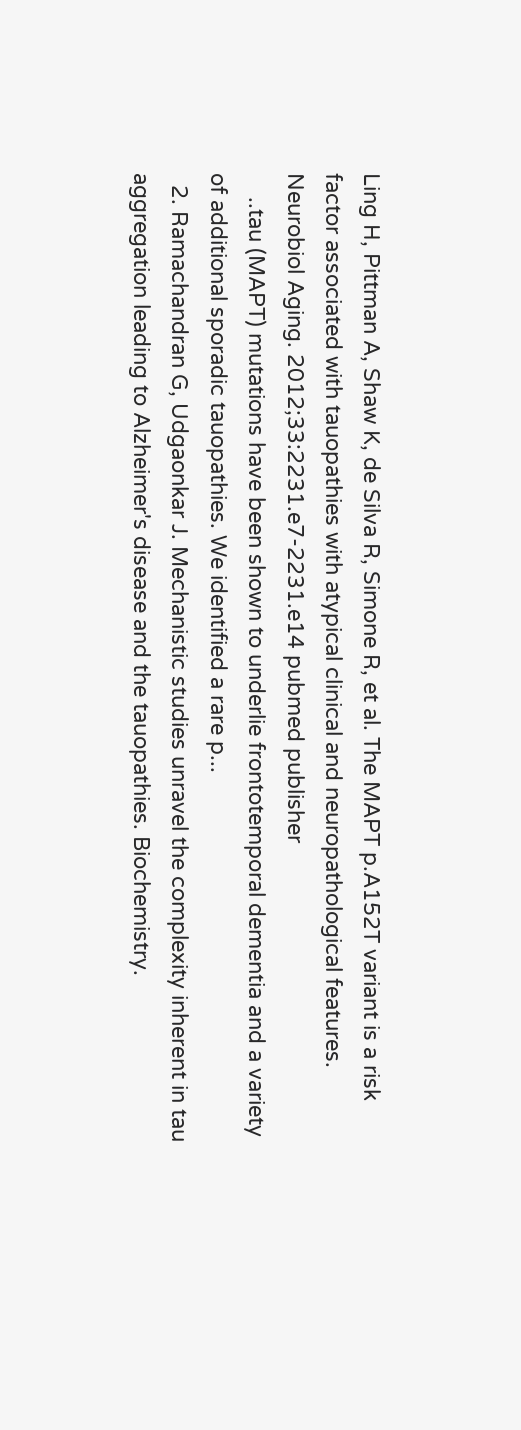Ling H, Pittman A, Shaw K, de Silva R, Simone R, et al. The MAPT p.A152T variant is a risk factor associated with tauopathies with atypical clinical and neuropathological features. Neurobiol Aging. 2012;33:2231.e7-2231.e14 pubmed publisher
    ..tau (MAPT) mutations have been shown to underlie frontotemporal dementia and a variety of additional sporadic tauopathies. We identified a rare p...
  2. Ramachandran G, Udgaonkar J. Mechanistic studies unravel the complexity inherent in tau aggregation leading to Alzheimer's disease and the tauopathies. Biochemistry.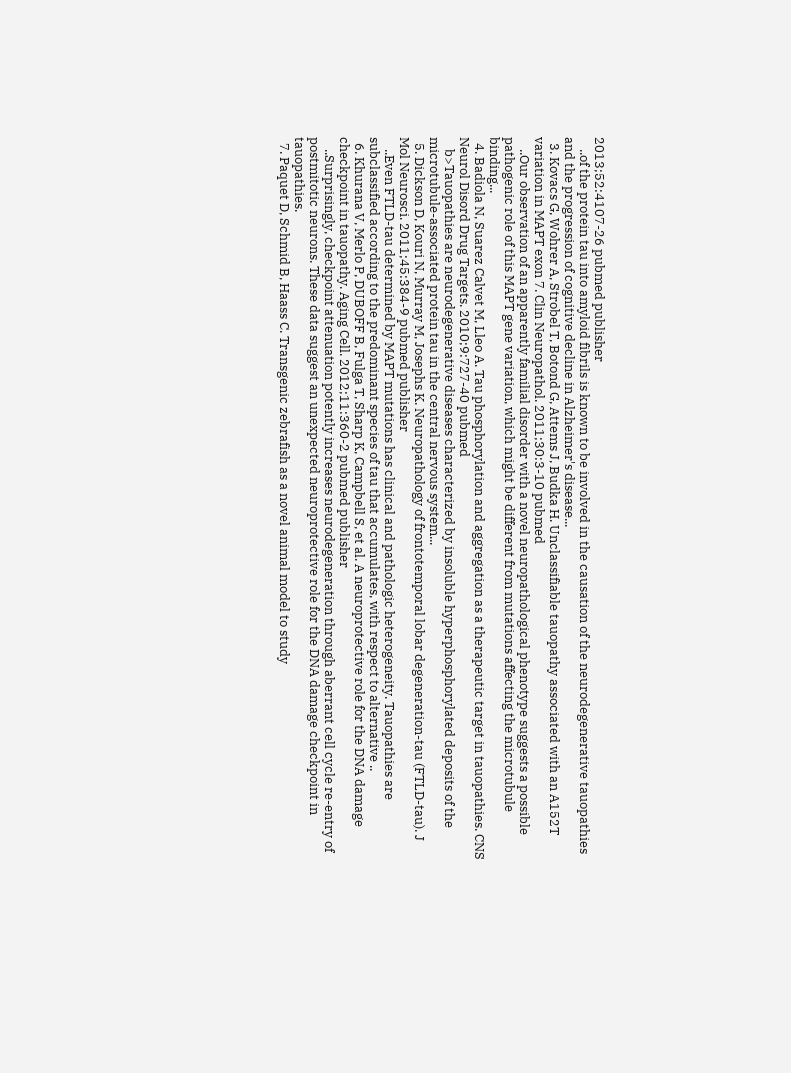2013;52:4107-26 pubmed publisher
    ..of the protein tau into amyloid fibrils is known to be involved in the causation of the neurodegenerative tauopathies and the progression of cognitive decline in Alzheimer's disease...
  3. Kovacs G, Wohrer A, Strobel T, Botond G, Attems J, Budka H. Unclassifiable tauopathy associated with an A152T variation in MAPT exon 7. Clin Neuropathol. 2011;30:3-10 pubmed
    ..Our observation of an apparently familial disorder with a novel neuropathological phenotype suggests a possible pathogenic role of this MAPT gene variation, which might be different from mutations affecting the microtubule binding...
  4. Badiola N, Suarez Calvet M, Lleo A. Tau phosphorylation and aggregation as a therapeutic target in tauopathies. CNS Neurol Disord Drug Targets. 2010;9:727-40 pubmed
    b>Tauopathies are neurodegenerative diseases characterized by insoluble hyperphosphorylated deposits of the microtubule-associated protein tau in the central nervous system...
  5. Dickson D, Kouri N, Murray M, Josephs K. Neuropathology of frontotemporal lobar degeneration-tau (FTLD-tau). J Mol Neurosci. 2011;45:384-9 pubmed publisher
    ..Even FTLD-tau determined by MAPT mutations has clinical and pathologic heterogeneity. Tauopathies are subclassified according to the predominant species of tau that accumulates, with respect to alternative ..
  6. Khurana V, Merlo P, DUBOFF B, Fulga T, Sharp K, Campbell S, et al. A neuroprotective role for the DNA damage checkpoint in tauopathy. Aging Cell. 2012;11:360-2 pubmed publisher
    ..Surprisingly, checkpoint attenuation potently increases neurodegeneration through aberrant cell cycle re-entry of postmitotic neurons. These data suggest an unexpected neuroprotective role for the DNA damage checkpoint in tauopathies.
  7. Paquet D, Schmid B, Haass C. Transgenic zebrafish as a novel animal model to study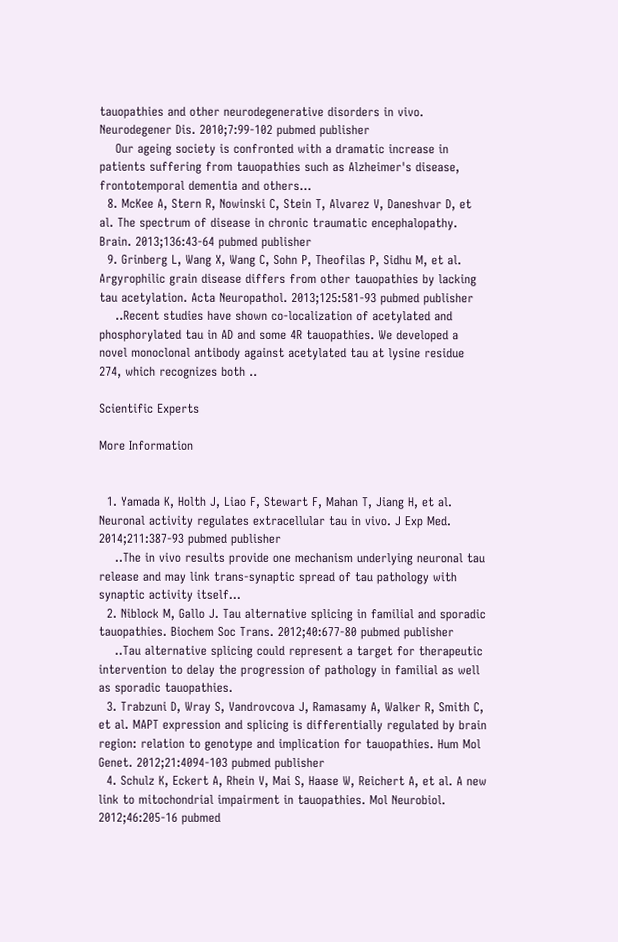tauopathies and other neurodegenerative disorders in vivo. Neurodegener Dis. 2010;7:99-102 pubmed publisher
    Our ageing society is confronted with a dramatic increase in patients suffering from tauopathies such as Alzheimer's disease, frontotemporal dementia and others...
  8. McKee A, Stern R, Nowinski C, Stein T, Alvarez V, Daneshvar D, et al. The spectrum of disease in chronic traumatic encephalopathy. Brain. 2013;136:43-64 pubmed publisher
  9. Grinberg L, Wang X, Wang C, Sohn P, Theofilas P, Sidhu M, et al. Argyrophilic grain disease differs from other tauopathies by lacking tau acetylation. Acta Neuropathol. 2013;125:581-93 pubmed publisher
    ..Recent studies have shown co-localization of acetylated and phosphorylated tau in AD and some 4R tauopathies. We developed a novel monoclonal antibody against acetylated tau at lysine residue 274, which recognizes both ..

Scientific Experts

More Information


  1. Yamada K, Holth J, Liao F, Stewart F, Mahan T, Jiang H, et al. Neuronal activity regulates extracellular tau in vivo. J Exp Med. 2014;211:387-93 pubmed publisher
    ..The in vivo results provide one mechanism underlying neuronal tau release and may link trans-synaptic spread of tau pathology with synaptic activity itself...
  2. Niblock M, Gallo J. Tau alternative splicing in familial and sporadic tauopathies. Biochem Soc Trans. 2012;40:677-80 pubmed publisher
    ..Tau alternative splicing could represent a target for therapeutic intervention to delay the progression of pathology in familial as well as sporadic tauopathies.
  3. Trabzuni D, Wray S, Vandrovcova J, Ramasamy A, Walker R, Smith C, et al. MAPT expression and splicing is differentially regulated by brain region: relation to genotype and implication for tauopathies. Hum Mol Genet. 2012;21:4094-103 pubmed publisher
  4. Schulz K, Eckert A, Rhein V, Mai S, Haase W, Reichert A, et al. A new link to mitochondrial impairment in tauopathies. Mol Neurobiol. 2012;46:205-16 pubmed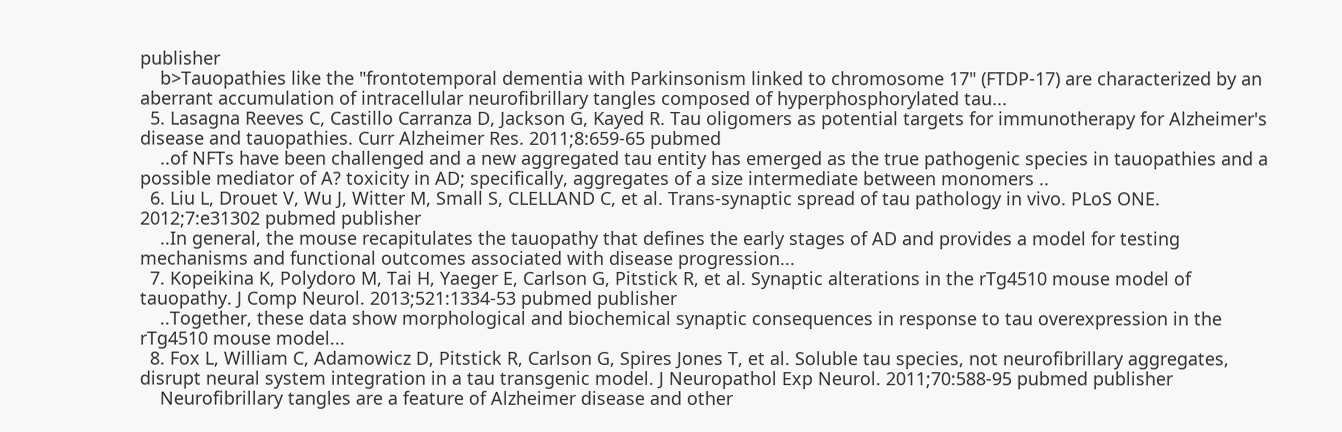publisher
    b>Tauopathies like the "frontotemporal dementia with Parkinsonism linked to chromosome 17" (FTDP-17) are characterized by an aberrant accumulation of intracellular neurofibrillary tangles composed of hyperphosphorylated tau...
  5. Lasagna Reeves C, Castillo Carranza D, Jackson G, Kayed R. Tau oligomers as potential targets for immunotherapy for Alzheimer's disease and tauopathies. Curr Alzheimer Res. 2011;8:659-65 pubmed
    ..of NFTs have been challenged and a new aggregated tau entity has emerged as the true pathogenic species in tauopathies and a possible mediator of A? toxicity in AD; specifically, aggregates of a size intermediate between monomers ..
  6. Liu L, Drouet V, Wu J, Witter M, Small S, CLELLAND C, et al. Trans-synaptic spread of tau pathology in vivo. PLoS ONE. 2012;7:e31302 pubmed publisher
    ..In general, the mouse recapitulates the tauopathy that defines the early stages of AD and provides a model for testing mechanisms and functional outcomes associated with disease progression...
  7. Kopeikina K, Polydoro M, Tai H, Yaeger E, Carlson G, Pitstick R, et al. Synaptic alterations in the rTg4510 mouse model of tauopathy. J Comp Neurol. 2013;521:1334-53 pubmed publisher
    ..Together, these data show morphological and biochemical synaptic consequences in response to tau overexpression in the rTg4510 mouse model...
  8. Fox L, William C, Adamowicz D, Pitstick R, Carlson G, Spires Jones T, et al. Soluble tau species, not neurofibrillary aggregates, disrupt neural system integration in a tau transgenic model. J Neuropathol Exp Neurol. 2011;70:588-95 pubmed publisher
    Neurofibrillary tangles are a feature of Alzheimer disease and other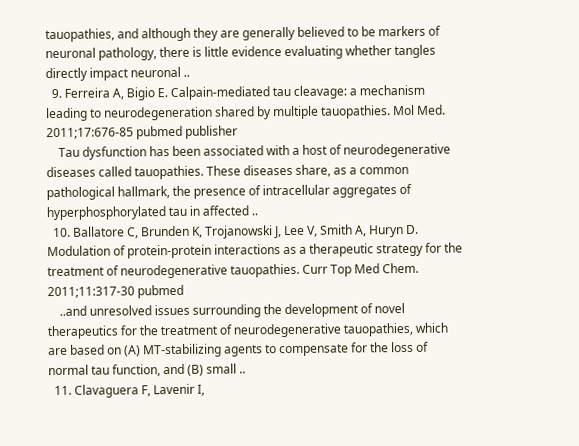tauopathies, and although they are generally believed to be markers of neuronal pathology, there is little evidence evaluating whether tangles directly impact neuronal ..
  9. Ferreira A, Bigio E. Calpain-mediated tau cleavage: a mechanism leading to neurodegeneration shared by multiple tauopathies. Mol Med. 2011;17:676-85 pubmed publisher
    Tau dysfunction has been associated with a host of neurodegenerative diseases called tauopathies. These diseases share, as a common pathological hallmark, the presence of intracellular aggregates of hyperphosphorylated tau in affected ..
  10. Ballatore C, Brunden K, Trojanowski J, Lee V, Smith A, Huryn D. Modulation of protein-protein interactions as a therapeutic strategy for the treatment of neurodegenerative tauopathies. Curr Top Med Chem. 2011;11:317-30 pubmed
    ..and unresolved issues surrounding the development of novel therapeutics for the treatment of neurodegenerative tauopathies, which are based on (A) MT-stabilizing agents to compensate for the loss of normal tau function, and (B) small ..
  11. Clavaguera F, Lavenir I,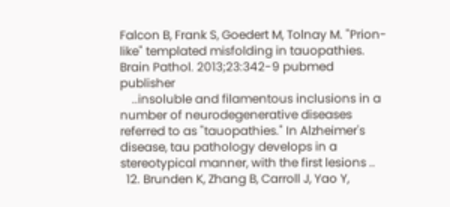Falcon B, Frank S, Goedert M, Tolnay M. "Prion-like" templated misfolding in tauopathies. Brain Pathol. 2013;23:342-9 pubmed publisher
    ..insoluble and filamentous inclusions in a number of neurodegenerative diseases referred to as "tauopathies." In Alzheimer's disease, tau pathology develops in a stereotypical manner, with the first lesions ..
  12. Brunden K, Zhang B, Carroll J, Yao Y,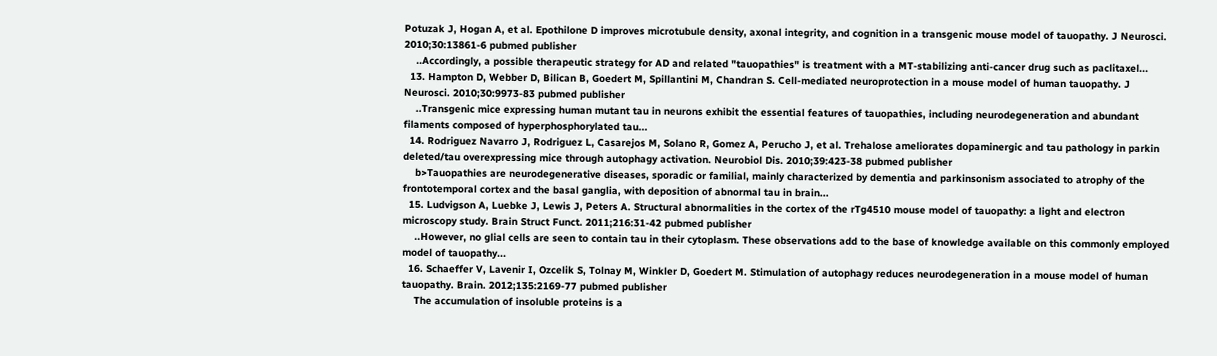Potuzak J, Hogan A, et al. Epothilone D improves microtubule density, axonal integrity, and cognition in a transgenic mouse model of tauopathy. J Neurosci. 2010;30:13861-6 pubmed publisher
    ..Accordingly, a possible therapeutic strategy for AD and related "tauopathies" is treatment with a MT-stabilizing anti-cancer drug such as paclitaxel...
  13. Hampton D, Webber D, Bilican B, Goedert M, Spillantini M, Chandran S. Cell-mediated neuroprotection in a mouse model of human tauopathy. J Neurosci. 2010;30:9973-83 pubmed publisher
    ..Transgenic mice expressing human mutant tau in neurons exhibit the essential features of tauopathies, including neurodegeneration and abundant filaments composed of hyperphosphorylated tau...
  14. Rodriguez Navarro J, Rodriguez L, Casarejos M, Solano R, Gomez A, Perucho J, et al. Trehalose ameliorates dopaminergic and tau pathology in parkin deleted/tau overexpressing mice through autophagy activation. Neurobiol Dis. 2010;39:423-38 pubmed publisher
    b>Tauopathies are neurodegenerative diseases, sporadic or familial, mainly characterized by dementia and parkinsonism associated to atrophy of the frontotemporal cortex and the basal ganglia, with deposition of abnormal tau in brain...
  15. Ludvigson A, Luebke J, Lewis J, Peters A. Structural abnormalities in the cortex of the rTg4510 mouse model of tauopathy: a light and electron microscopy study. Brain Struct Funct. 2011;216:31-42 pubmed publisher
    ..However, no glial cells are seen to contain tau in their cytoplasm. These observations add to the base of knowledge available on this commonly employed model of tauopathy...
  16. Schaeffer V, Lavenir I, Ozcelik S, Tolnay M, Winkler D, Goedert M. Stimulation of autophagy reduces neurodegeneration in a mouse model of human tauopathy. Brain. 2012;135:2169-77 pubmed publisher
    The accumulation of insoluble proteins is a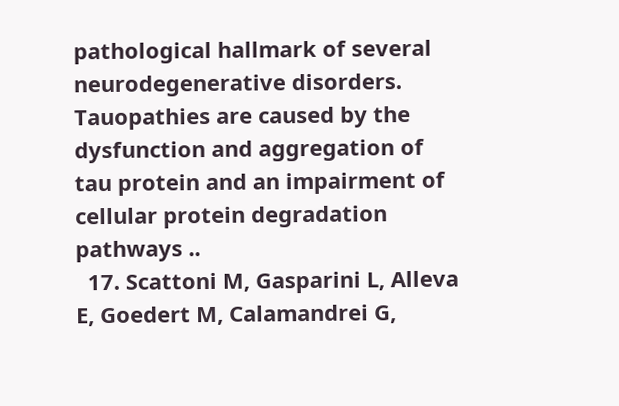pathological hallmark of several neurodegenerative disorders. Tauopathies are caused by the dysfunction and aggregation of tau protein and an impairment of cellular protein degradation pathways ..
  17. Scattoni M, Gasparini L, Alleva E, Goedert M, Calamandrei G,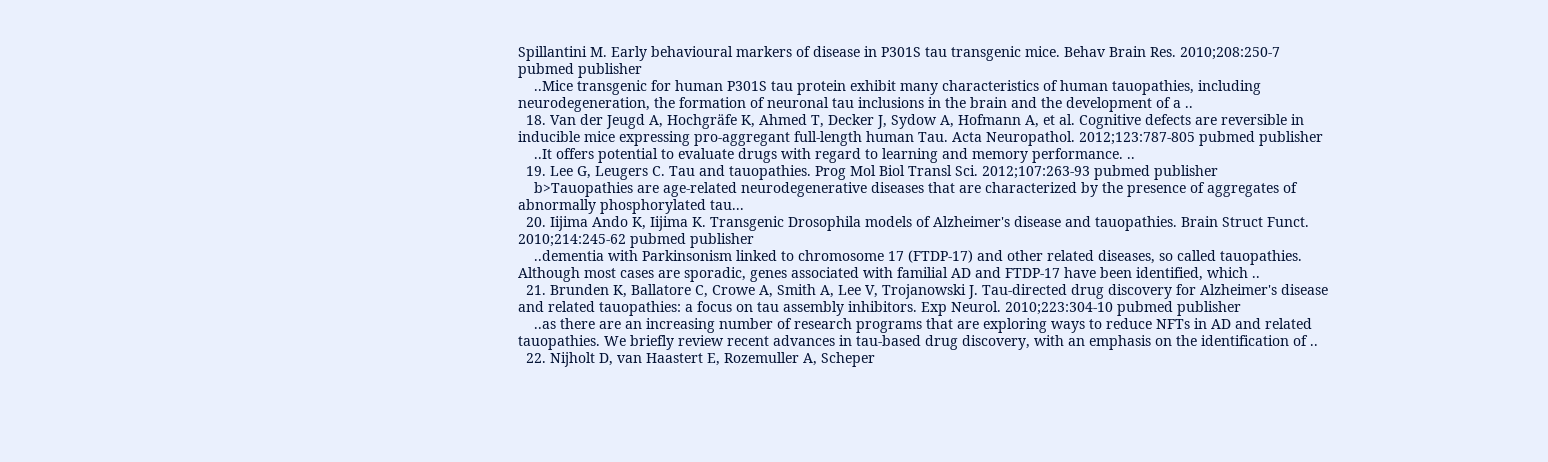Spillantini M. Early behavioural markers of disease in P301S tau transgenic mice. Behav Brain Res. 2010;208:250-7 pubmed publisher
    ..Mice transgenic for human P301S tau protein exhibit many characteristics of human tauopathies, including neurodegeneration, the formation of neuronal tau inclusions in the brain and the development of a ..
  18. Van der Jeugd A, Hochgräfe K, Ahmed T, Decker J, Sydow A, Hofmann A, et al. Cognitive defects are reversible in inducible mice expressing pro-aggregant full-length human Tau. Acta Neuropathol. 2012;123:787-805 pubmed publisher
    ..It offers potential to evaluate drugs with regard to learning and memory performance. ..
  19. Lee G, Leugers C. Tau and tauopathies. Prog Mol Biol Transl Sci. 2012;107:263-93 pubmed publisher
    b>Tauopathies are age-related neurodegenerative diseases that are characterized by the presence of aggregates of abnormally phosphorylated tau...
  20. Iijima Ando K, Iijima K. Transgenic Drosophila models of Alzheimer's disease and tauopathies. Brain Struct Funct. 2010;214:245-62 pubmed publisher
    ..dementia with Parkinsonism linked to chromosome 17 (FTDP-17) and other related diseases, so called tauopathies. Although most cases are sporadic, genes associated with familial AD and FTDP-17 have been identified, which ..
  21. Brunden K, Ballatore C, Crowe A, Smith A, Lee V, Trojanowski J. Tau-directed drug discovery for Alzheimer's disease and related tauopathies: a focus on tau assembly inhibitors. Exp Neurol. 2010;223:304-10 pubmed publisher
    ..as there are an increasing number of research programs that are exploring ways to reduce NFTs in AD and related tauopathies. We briefly review recent advances in tau-based drug discovery, with an emphasis on the identification of ..
  22. Nijholt D, van Haastert E, Rozemuller A, Scheper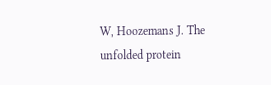W, Hoozemans J. The unfolded protein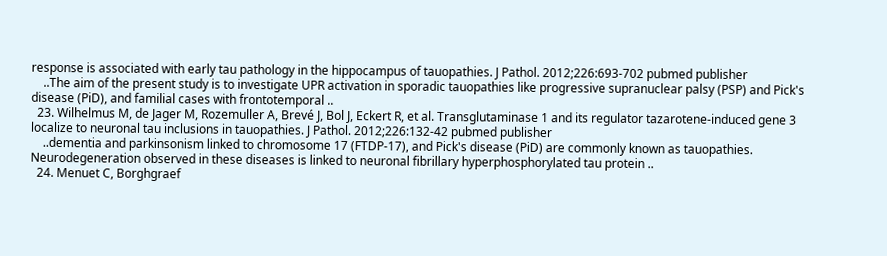response is associated with early tau pathology in the hippocampus of tauopathies. J Pathol. 2012;226:693-702 pubmed publisher
    ..The aim of the present study is to investigate UPR activation in sporadic tauopathies like progressive supranuclear palsy (PSP) and Pick's disease (PiD), and familial cases with frontotemporal ..
  23. Wilhelmus M, de Jager M, Rozemuller A, Brevé J, Bol J, Eckert R, et al. Transglutaminase 1 and its regulator tazarotene-induced gene 3 localize to neuronal tau inclusions in tauopathies. J Pathol. 2012;226:132-42 pubmed publisher
    ..dementia and parkinsonism linked to chromosome 17 (FTDP-17), and Pick's disease (PiD) are commonly known as tauopathies. Neurodegeneration observed in these diseases is linked to neuronal fibrillary hyperphosphorylated tau protein ..
  24. Menuet C, Borghgraef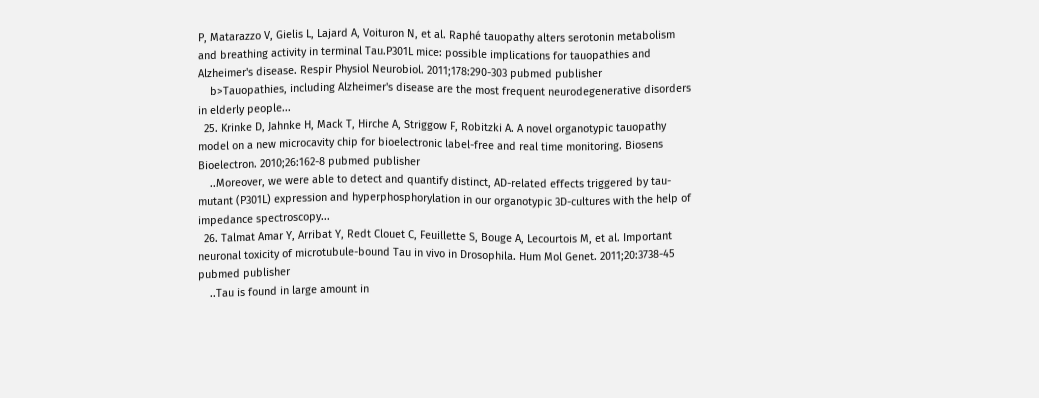P, Matarazzo V, Gielis L, Lajard A, Voituron N, et al. Raphé tauopathy alters serotonin metabolism and breathing activity in terminal Tau.P301L mice: possible implications for tauopathies and Alzheimer's disease. Respir Physiol Neurobiol. 2011;178:290-303 pubmed publisher
    b>Tauopathies, including Alzheimer's disease are the most frequent neurodegenerative disorders in elderly people...
  25. Krinke D, Jahnke H, Mack T, Hirche A, Striggow F, Robitzki A. A novel organotypic tauopathy model on a new microcavity chip for bioelectronic label-free and real time monitoring. Biosens Bioelectron. 2010;26:162-8 pubmed publisher
    ..Moreover, we were able to detect and quantify distinct, AD-related effects triggered by tau-mutant (P301L) expression and hyperphosphorylation in our organotypic 3D-cultures with the help of impedance spectroscopy...
  26. Talmat Amar Y, Arribat Y, Redt Clouet C, Feuillette S, Bouge A, Lecourtois M, et al. Important neuronal toxicity of microtubule-bound Tau in vivo in Drosophila. Hum Mol Genet. 2011;20:3738-45 pubmed publisher
    ..Tau is found in large amount in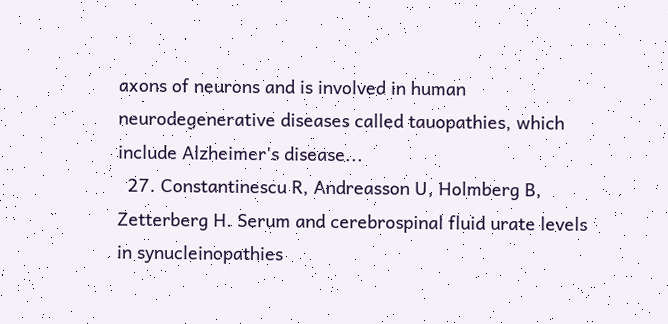axons of neurons and is involved in human neurodegenerative diseases called tauopathies, which include Alzheimer's disease...
  27. Constantinescu R, Andreasson U, Holmberg B, Zetterberg H. Serum and cerebrospinal fluid urate levels in synucleinopathies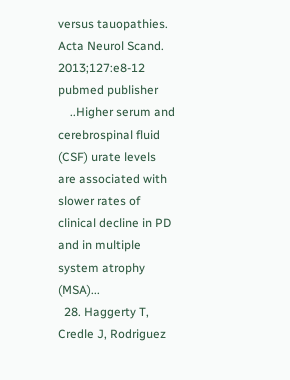versus tauopathies. Acta Neurol Scand. 2013;127:e8-12 pubmed publisher
    ..Higher serum and cerebrospinal fluid (CSF) urate levels are associated with slower rates of clinical decline in PD and in multiple system atrophy (MSA)...
  28. Haggerty T, Credle J, Rodriguez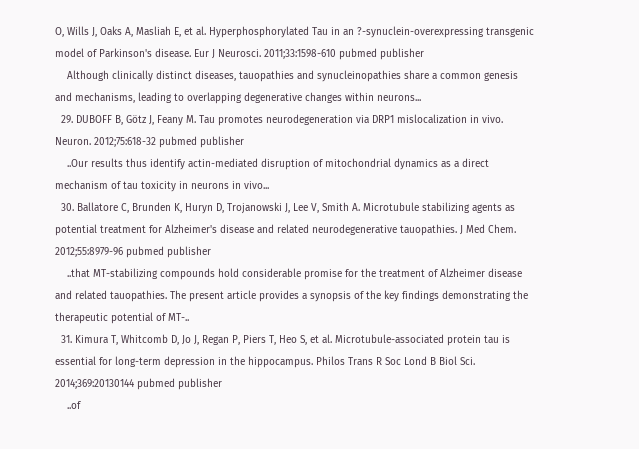O, Wills J, Oaks A, Masliah E, et al. Hyperphosphorylated Tau in an ?-synuclein-overexpressing transgenic model of Parkinson's disease. Eur J Neurosci. 2011;33:1598-610 pubmed publisher
    Although clinically distinct diseases, tauopathies and synucleinopathies share a common genesis and mechanisms, leading to overlapping degenerative changes within neurons...
  29. DUBOFF B, Götz J, Feany M. Tau promotes neurodegeneration via DRP1 mislocalization in vivo. Neuron. 2012;75:618-32 pubmed publisher
    ..Our results thus identify actin-mediated disruption of mitochondrial dynamics as a direct mechanism of tau toxicity in neurons in vivo...
  30. Ballatore C, Brunden K, Huryn D, Trojanowski J, Lee V, Smith A. Microtubule stabilizing agents as potential treatment for Alzheimer's disease and related neurodegenerative tauopathies. J Med Chem. 2012;55:8979-96 pubmed publisher
    ..that MT-stabilizing compounds hold considerable promise for the treatment of Alzheimer disease and related tauopathies. The present article provides a synopsis of the key findings demonstrating the therapeutic potential of MT-..
  31. Kimura T, Whitcomb D, Jo J, Regan P, Piers T, Heo S, et al. Microtubule-associated protein tau is essential for long-term depression in the hippocampus. Philos Trans R Soc Lond B Biol Sci. 2014;369:20130144 pubmed publisher
    ..of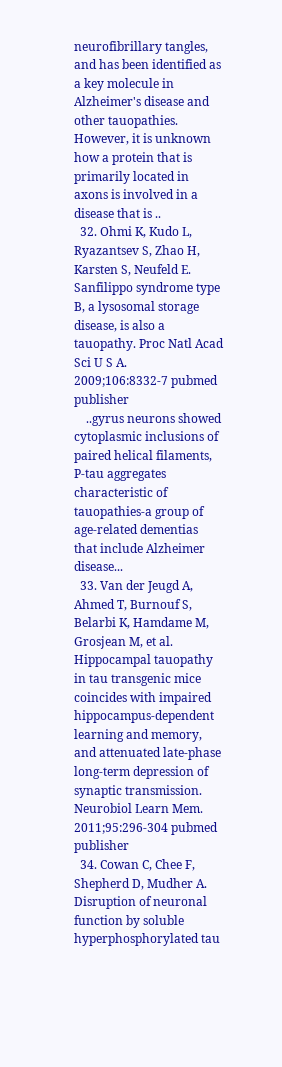neurofibrillary tangles, and has been identified as a key molecule in Alzheimer's disease and other tauopathies. However, it is unknown how a protein that is primarily located in axons is involved in a disease that is ..
  32. Ohmi K, Kudo L, Ryazantsev S, Zhao H, Karsten S, Neufeld E. Sanfilippo syndrome type B, a lysosomal storage disease, is also a tauopathy. Proc Natl Acad Sci U S A. 2009;106:8332-7 pubmed publisher
    ..gyrus neurons showed cytoplasmic inclusions of paired helical filaments, P-tau aggregates characteristic of tauopathies-a group of age-related dementias that include Alzheimer disease...
  33. Van der Jeugd A, Ahmed T, Burnouf S, Belarbi K, Hamdame M, Grosjean M, et al. Hippocampal tauopathy in tau transgenic mice coincides with impaired hippocampus-dependent learning and memory, and attenuated late-phase long-term depression of synaptic transmission. Neurobiol Learn Mem. 2011;95:296-304 pubmed publisher
  34. Cowan C, Chee F, Shepherd D, Mudher A. Disruption of neuronal function by soluble hyperphosphorylated tau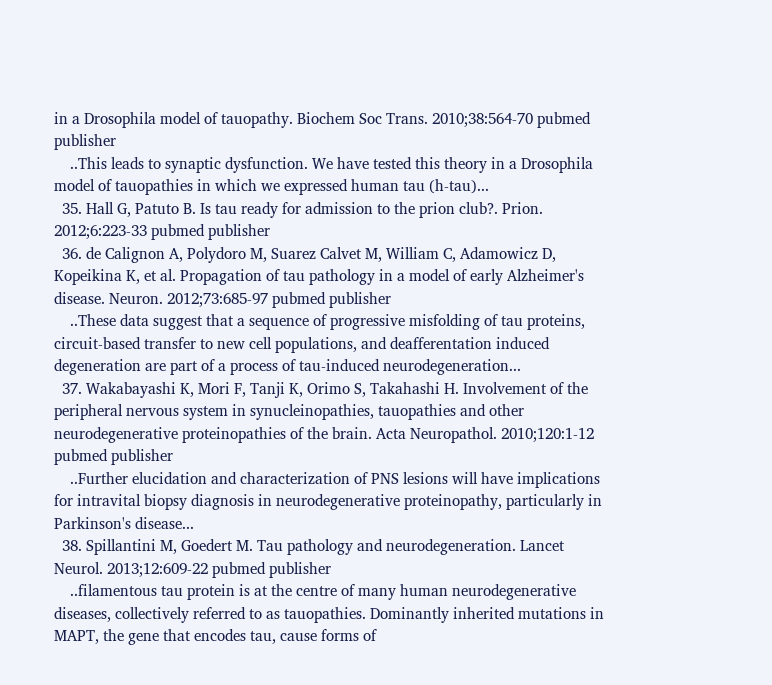in a Drosophila model of tauopathy. Biochem Soc Trans. 2010;38:564-70 pubmed publisher
    ..This leads to synaptic dysfunction. We have tested this theory in a Drosophila model of tauopathies in which we expressed human tau (h-tau)...
  35. Hall G, Patuto B. Is tau ready for admission to the prion club?. Prion. 2012;6:223-33 pubmed publisher
  36. de Calignon A, Polydoro M, Suarez Calvet M, William C, Adamowicz D, Kopeikina K, et al. Propagation of tau pathology in a model of early Alzheimer's disease. Neuron. 2012;73:685-97 pubmed publisher
    ..These data suggest that a sequence of progressive misfolding of tau proteins, circuit-based transfer to new cell populations, and deafferentation induced degeneration are part of a process of tau-induced neurodegeneration...
  37. Wakabayashi K, Mori F, Tanji K, Orimo S, Takahashi H. Involvement of the peripheral nervous system in synucleinopathies, tauopathies and other neurodegenerative proteinopathies of the brain. Acta Neuropathol. 2010;120:1-12 pubmed publisher
    ..Further elucidation and characterization of PNS lesions will have implications for intravital biopsy diagnosis in neurodegenerative proteinopathy, particularly in Parkinson's disease...
  38. Spillantini M, Goedert M. Tau pathology and neurodegeneration. Lancet Neurol. 2013;12:609-22 pubmed publisher
    ..filamentous tau protein is at the centre of many human neurodegenerative diseases, collectively referred to as tauopathies. Dominantly inherited mutations in MAPT, the gene that encodes tau, cause forms of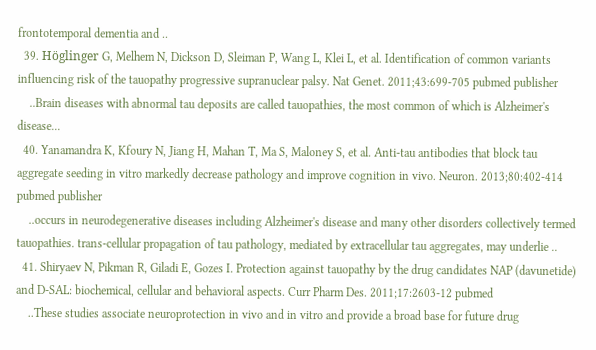frontotemporal dementia and ..
  39. Höglinger G, Melhem N, Dickson D, Sleiman P, Wang L, Klei L, et al. Identification of common variants influencing risk of the tauopathy progressive supranuclear palsy. Nat Genet. 2011;43:699-705 pubmed publisher
    ..Brain diseases with abnormal tau deposits are called tauopathies, the most common of which is Alzheimer's disease...
  40. Yanamandra K, Kfoury N, Jiang H, Mahan T, Ma S, Maloney S, et al. Anti-tau antibodies that block tau aggregate seeding in vitro markedly decrease pathology and improve cognition in vivo. Neuron. 2013;80:402-414 pubmed publisher
    ..occurs in neurodegenerative diseases including Alzheimer's disease and many other disorders collectively termed tauopathies. trans-cellular propagation of tau pathology, mediated by extracellular tau aggregates, may underlie ..
  41. Shiryaev N, Pikman R, Giladi E, Gozes I. Protection against tauopathy by the drug candidates NAP (davunetide) and D-SAL: biochemical, cellular and behavioral aspects. Curr Pharm Des. 2011;17:2603-12 pubmed
    ..These studies associate neuroprotection in vivo and in vitro and provide a broad base for future drug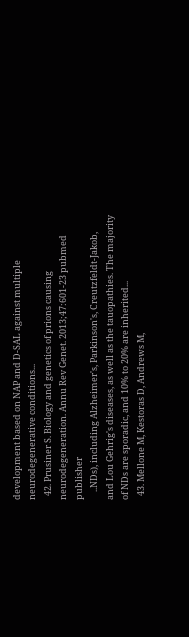development based on NAP and D-SAL against multiple neurodegenerative conditions...
  42. Prusiner S. Biology and genetics of prions causing neurodegeneration. Annu Rev Genet. 2013;47:601-23 pubmed publisher
    ..NDs), including Alzheimer's, Parkinson's, Creutzfeldt-Jakob, and Lou Gehrig's diseases, as well as the tauopathies. The majority of NDs are sporadic, and 10% to 20% are inherited...
  43. Mellone M, Kestoras D, Andrews M,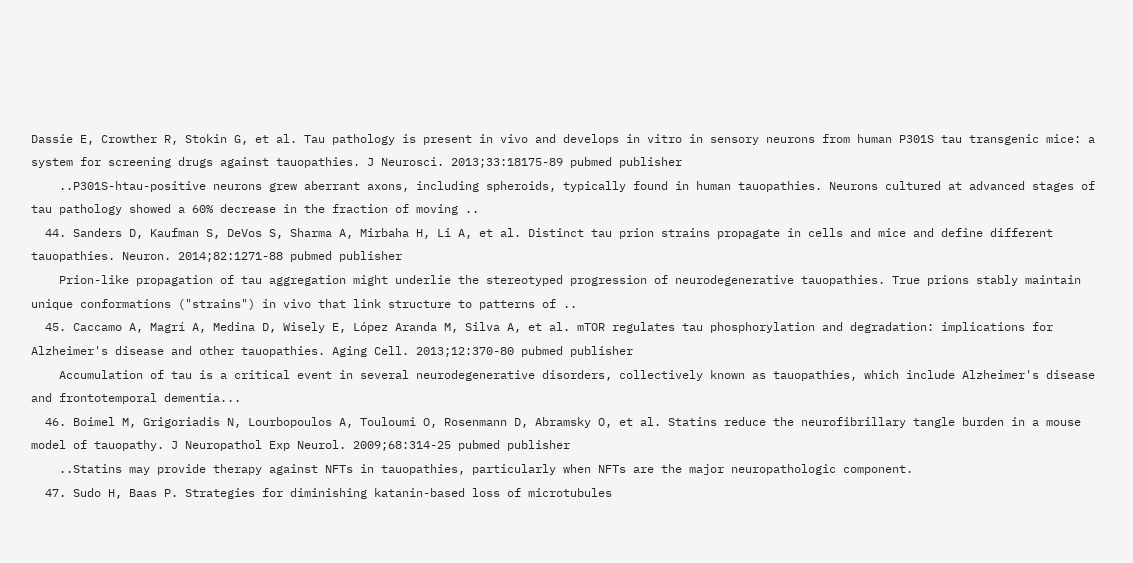Dassie E, Crowther R, Stokin G, et al. Tau pathology is present in vivo and develops in vitro in sensory neurons from human P301S tau transgenic mice: a system for screening drugs against tauopathies. J Neurosci. 2013;33:18175-89 pubmed publisher
    ..P301S-htau-positive neurons grew aberrant axons, including spheroids, typically found in human tauopathies. Neurons cultured at advanced stages of tau pathology showed a 60% decrease in the fraction of moving ..
  44. Sanders D, Kaufman S, DeVos S, Sharma A, Mirbaha H, Li A, et al. Distinct tau prion strains propagate in cells and mice and define different tauopathies. Neuron. 2014;82:1271-88 pubmed publisher
    Prion-like propagation of tau aggregation might underlie the stereotyped progression of neurodegenerative tauopathies. True prions stably maintain unique conformations ("strains") in vivo that link structure to patterns of ..
  45. Caccamo A, Magrí A, Medina D, Wisely E, López Aranda M, Silva A, et al. mTOR regulates tau phosphorylation and degradation: implications for Alzheimer's disease and other tauopathies. Aging Cell. 2013;12:370-80 pubmed publisher
    Accumulation of tau is a critical event in several neurodegenerative disorders, collectively known as tauopathies, which include Alzheimer's disease and frontotemporal dementia...
  46. Boimel M, Grigoriadis N, Lourbopoulos A, Touloumi O, Rosenmann D, Abramsky O, et al. Statins reduce the neurofibrillary tangle burden in a mouse model of tauopathy. J Neuropathol Exp Neurol. 2009;68:314-25 pubmed publisher
    ..Statins may provide therapy against NFTs in tauopathies, particularly when NFTs are the major neuropathologic component.
  47. Sudo H, Baas P. Strategies for diminishing katanin-based loss of microtubules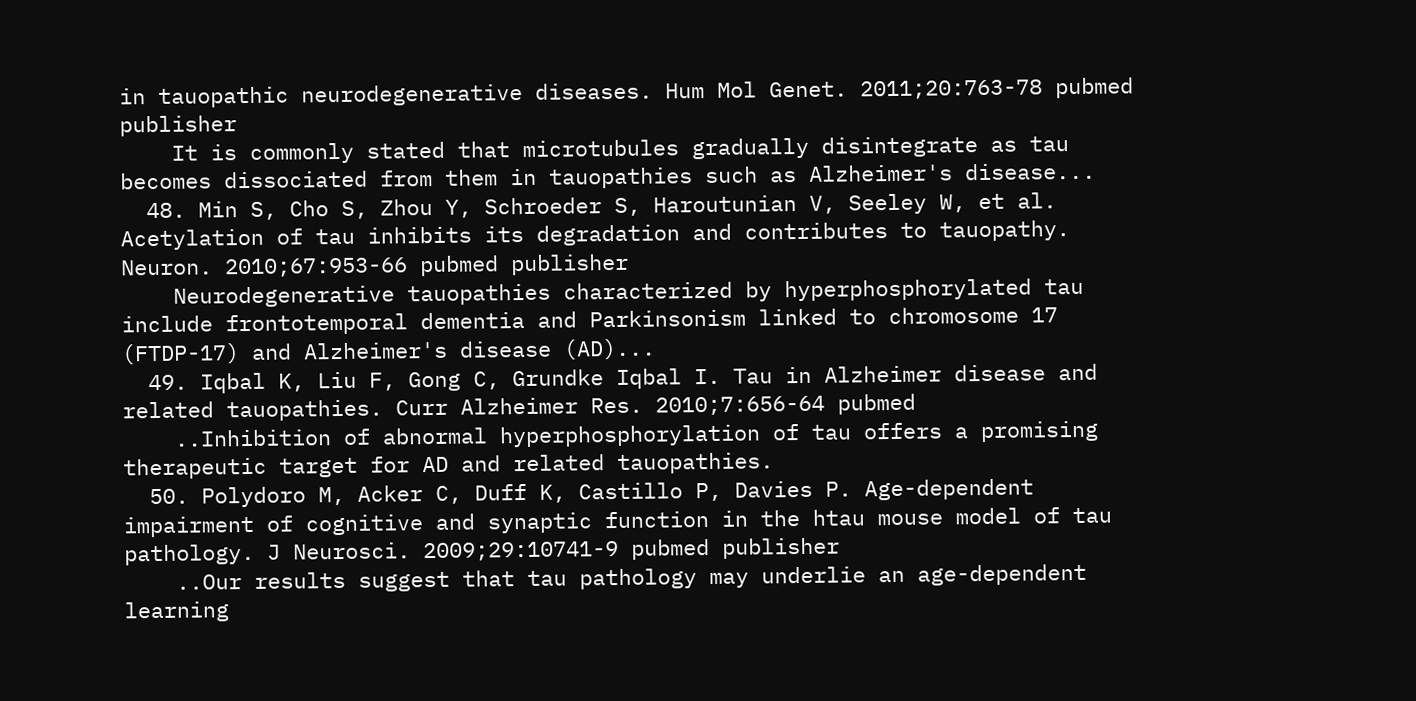in tauopathic neurodegenerative diseases. Hum Mol Genet. 2011;20:763-78 pubmed publisher
    It is commonly stated that microtubules gradually disintegrate as tau becomes dissociated from them in tauopathies such as Alzheimer's disease...
  48. Min S, Cho S, Zhou Y, Schroeder S, Haroutunian V, Seeley W, et al. Acetylation of tau inhibits its degradation and contributes to tauopathy. Neuron. 2010;67:953-66 pubmed publisher
    Neurodegenerative tauopathies characterized by hyperphosphorylated tau include frontotemporal dementia and Parkinsonism linked to chromosome 17 (FTDP-17) and Alzheimer's disease (AD)...
  49. Iqbal K, Liu F, Gong C, Grundke Iqbal I. Tau in Alzheimer disease and related tauopathies. Curr Alzheimer Res. 2010;7:656-64 pubmed
    ..Inhibition of abnormal hyperphosphorylation of tau offers a promising therapeutic target for AD and related tauopathies.
  50. Polydoro M, Acker C, Duff K, Castillo P, Davies P. Age-dependent impairment of cognitive and synaptic function in the htau mouse model of tau pathology. J Neurosci. 2009;29:10741-9 pubmed publisher
    ..Our results suggest that tau pathology may underlie an age-dependent learning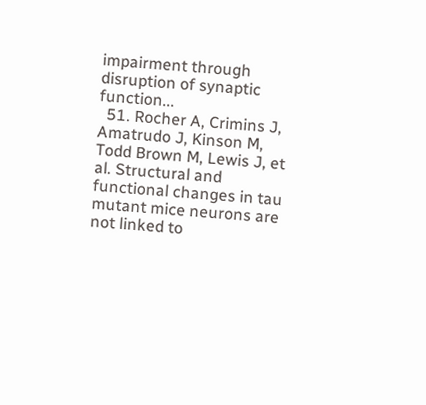impairment through disruption of synaptic function...
  51. Rocher A, Crimins J, Amatrudo J, Kinson M, Todd Brown M, Lewis J, et al. Structural and functional changes in tau mutant mice neurons are not linked to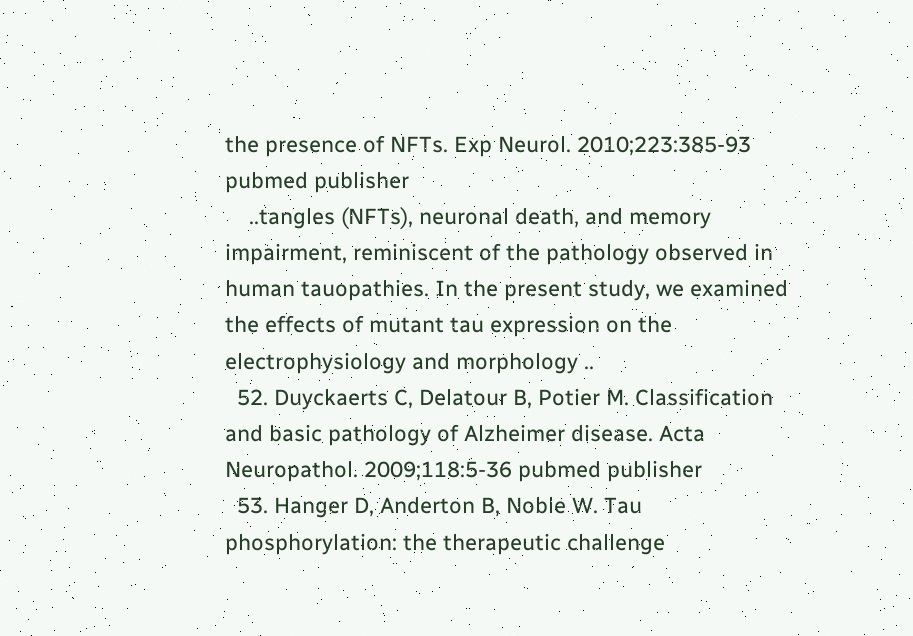the presence of NFTs. Exp Neurol. 2010;223:385-93 pubmed publisher
    ..tangles (NFTs), neuronal death, and memory impairment, reminiscent of the pathology observed in human tauopathies. In the present study, we examined the effects of mutant tau expression on the electrophysiology and morphology ..
  52. Duyckaerts C, Delatour B, Potier M. Classification and basic pathology of Alzheimer disease. Acta Neuropathol. 2009;118:5-36 pubmed publisher
  53. Hanger D, Anderton B, Noble W. Tau phosphorylation: the therapeutic challenge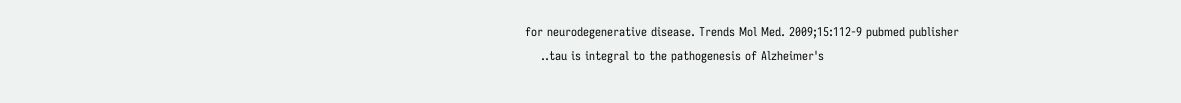for neurodegenerative disease. Trends Mol Med. 2009;15:112-9 pubmed publisher
    ..tau is integral to the pathogenesis of Alzheimer's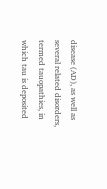disease (AD), as well as several related disorders, termed tauopathies, in which tau is deposited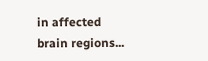in affected brain regions...